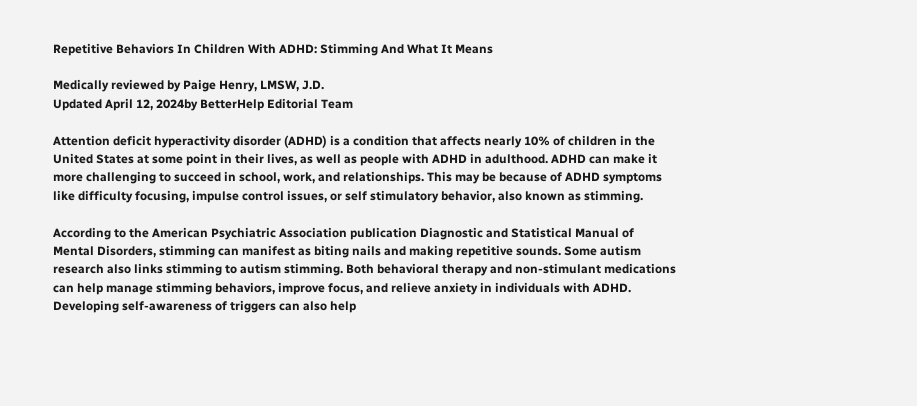Repetitive Behaviors In Children With ADHD: Stimming And What It Means

Medically reviewed by Paige Henry, LMSW, J.D.
Updated April 12, 2024by BetterHelp Editorial Team

Attention deficit hyperactivity disorder (ADHD) is a condition that affects nearly 10% of children in the United States at some point in their lives, as well as people with ADHD in adulthood. ADHD can make it more challenging to succeed in school, work, and relationships. This may be because of ADHD symptoms like difficulty focusing, impulse control issues, or self stimulatory behavior, also known as stimming.

According to the American Psychiatric Association publication Diagnostic and Statistical Manual of Mental Disorders, stimming can manifest as biting nails and making repetitive sounds. Some autism research also links stimming to autism stimming. Both behavioral therapy and non-stimulant medications can help manage stimming behaviors, improve focus, and relieve anxiety in individuals with ADHD. Developing self-awareness of triggers can also help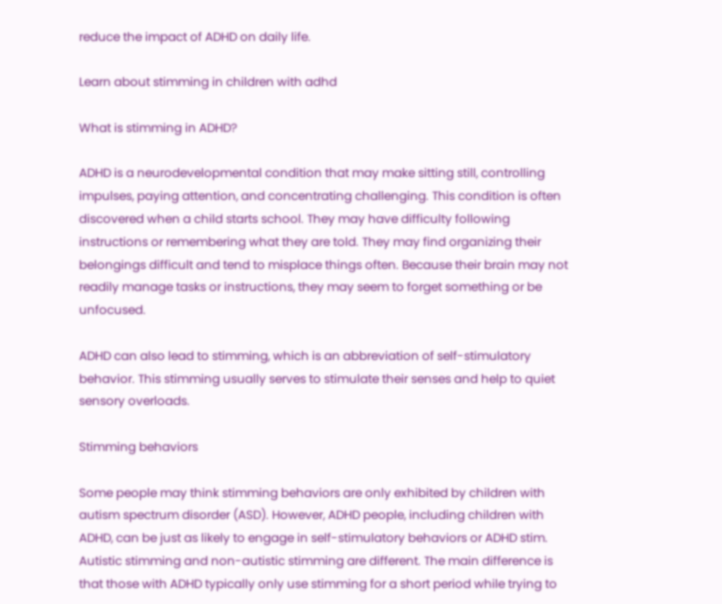reduce the impact of ADHD on daily life.

Learn about stimming in children with adhd

What is stimming in ADHD?

ADHD is a neurodevelopmental condition that may make sitting still, controlling impulses, paying attention, and concentrating challenging. This condition is often discovered when a child starts school. They may have difficulty following instructions or remembering what they are told. They may find organizing their belongings difficult and tend to misplace things often. Because their brain may not readily manage tasks or instructions, they may seem to forget something or be unfocused.

ADHD can also lead to stimming, which is an abbreviation of self-stimulatory behavior. This stimming usually serves to stimulate their senses and help to quiet sensory overloads.

Stimming behaviors

Some people may think stimming behaviors are only exhibited by children with autism spectrum disorder (ASD). However, ADHD people, including children with ADHD, can be just as likely to engage in self-stimulatory behaviors or ADHD stim. Autistic stimming and non-autistic stimming are different. The main difference is that those with ADHD typically only use stimming for a short period while trying to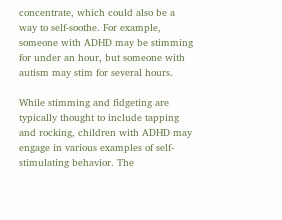concentrate, which could also be a way to self-soothe. For example, someone with ADHD may be stimming for under an hour, but someone with autism may stim for several hours.

While stimming and fidgeting are typically thought to include tapping and rocking, children with ADHD may engage in various examples of self-stimulating behavior. The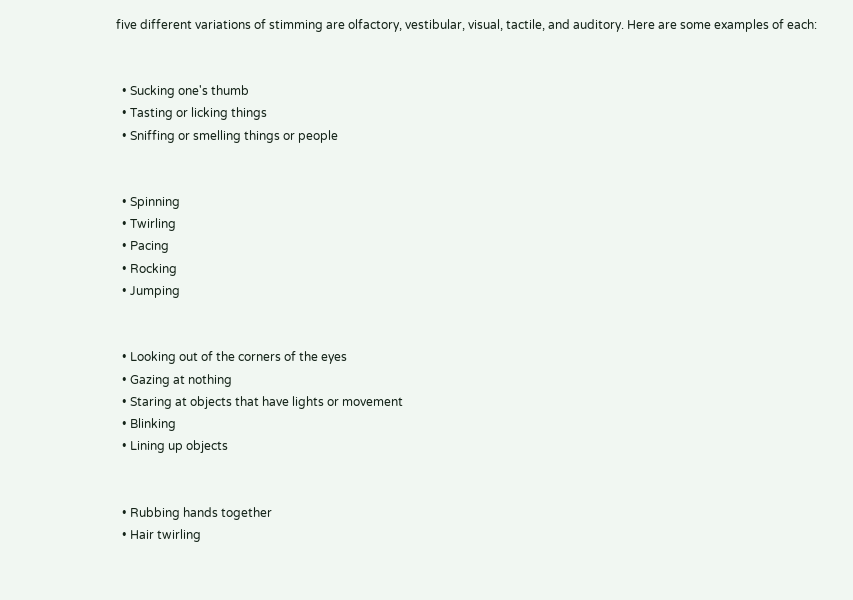five different variations of stimming are olfactory, vestibular, visual, tactile, and auditory. Here are some examples of each:


  • Sucking one's thumb
  • Tasting or licking things
  • Sniffing or smelling things or people


  • Spinning
  • Twirling
  • Pacing
  • Rocking
  • Jumping


  • Looking out of the corners of the eyes
  • Gazing at nothing
  • Staring at objects that have lights or movement
  • Blinking
  • Lining up objects


  • Rubbing hands together
  • Hair twirling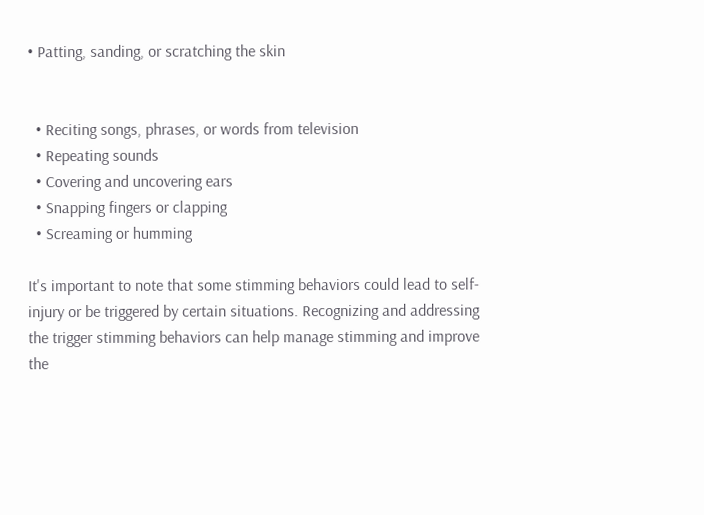• Patting, sanding, or scratching the skin


  • Reciting songs, phrases, or words from television
  • Repeating sounds
  • Covering and uncovering ears
  • Snapping fingers or clapping
  • Screaming or humming

It's important to note that some stimming behaviors could lead to self-injury or be triggered by certain situations. Recognizing and addressing the trigger stimming behaviors can help manage stimming and improve the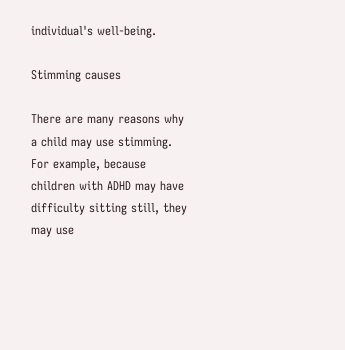individual's well-being.

Stimming causes

There are many reasons why a child may use stimming. For example, because children with ADHD may have difficulty sitting still, they may use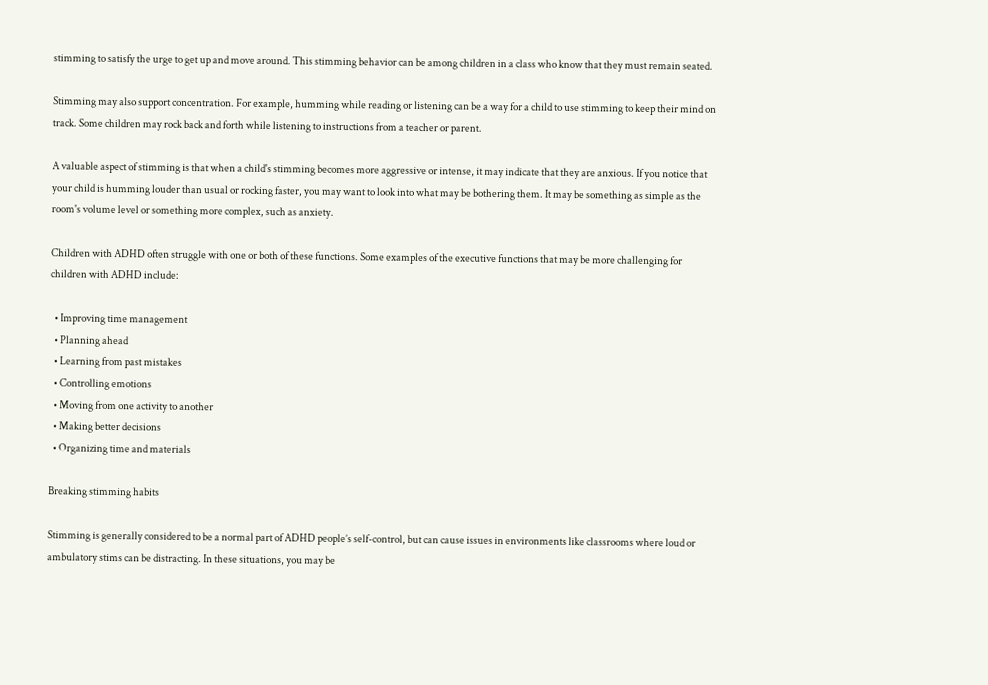stimming to satisfy the urge to get up and move around. This stimming behavior can be among children in a class who know that they must remain seated.

Stimming may also support concentration. For example, humming while reading or listening can be a way for a child to use stimming to keep their mind on track. Some children may rock back and forth while listening to instructions from a teacher or parent.

A valuable aspect of stimming is that when a child's stimming becomes more aggressive or intense, it may indicate that they are anxious. If you notice that your child is humming louder than usual or rocking faster, you may want to look into what may be bothering them. It may be something as simple as the room's volume level or something more complex, such as anxiety.

Children with ADHD often struggle with one or both of these functions. Some examples of the executive functions that may be more challenging for children with ADHD include:

  • Improving time management
  • Planning ahead
  • Learning from past mistakes
  • Controlling emotions
  • Moving from one activity to another
  • Making better decisions
  • Organizing time and materials

Breaking stimming habits

Stimming is generally considered to be a normal part of ADHD people’s self-control, but can cause issues in environments like classrooms where loud or ambulatory stims can be distracting. In these situations, you may be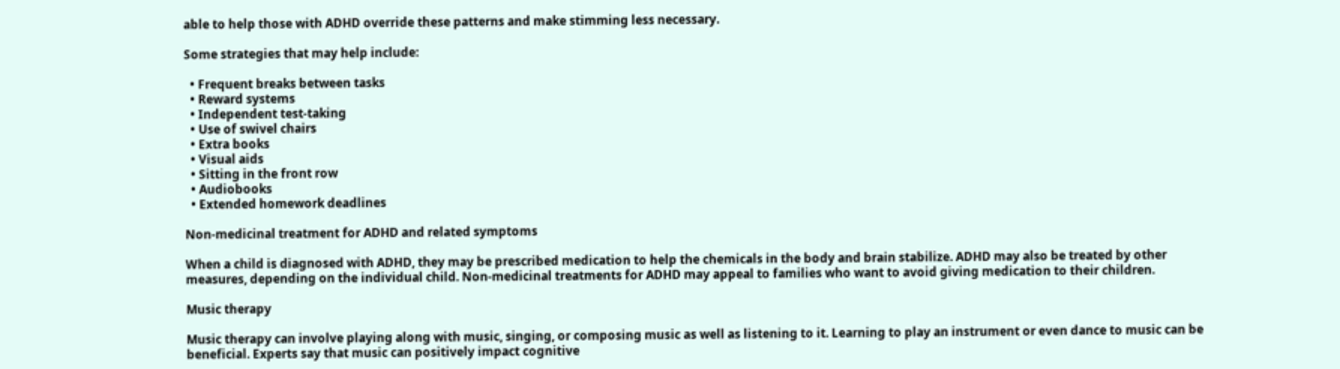able to help those with ADHD override these patterns and make stimming less necessary.

Some strategies that may help include:

  • Frequent breaks between tasks
  • Reward systems
  • Independent test-taking
  • Use of swivel chairs
  • Extra books
  • Visual aids
  • Sitting in the front row
  • Audiobooks
  • Extended homework deadlines

Non-medicinal treatment for ADHD and related symptoms

When a child is diagnosed with ADHD, they may be prescribed medication to help the chemicals in the body and brain stabilize. ADHD may also be treated by other measures, depending on the individual child. Non-medicinal treatments for ADHD may appeal to families who want to avoid giving medication to their children.

Music therapy

Music therapy can involve playing along with music, singing, or composing music as well as listening to it. Learning to play an instrument or even dance to music can be beneficial. Experts say that music can positively impact cognitive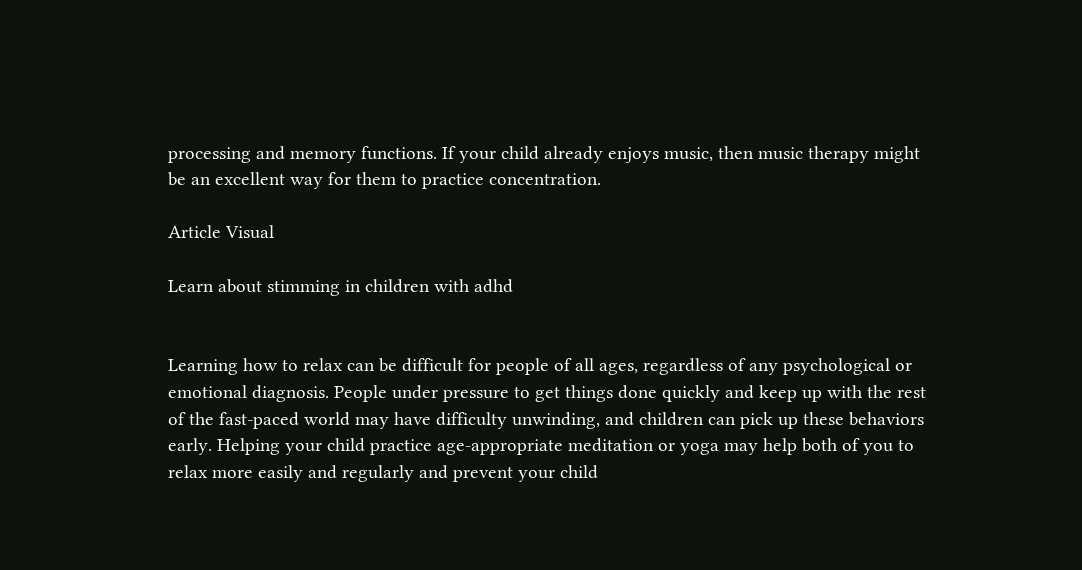processing and memory functions. If your child already enjoys music, then music therapy might be an excellent way for them to practice concentration.

Article Visual

Learn about stimming in children with adhd


Learning how to relax can be difficult for people of all ages, regardless of any psychological or emotional diagnosis. People under pressure to get things done quickly and keep up with the rest of the fast-paced world may have difficulty unwinding, and children can pick up these behaviors early. Helping your child practice age-appropriate meditation or yoga may help both of you to relax more easily and regularly and prevent your child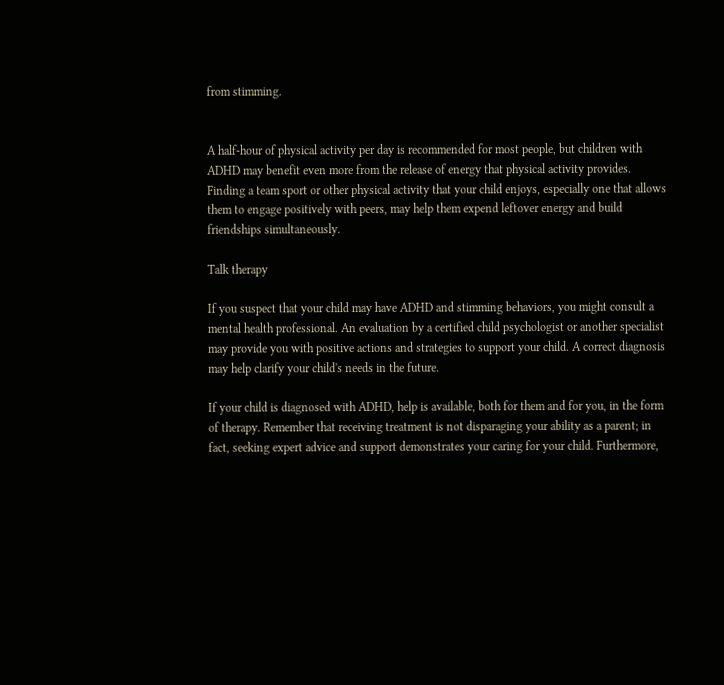from stimming.


A half-hour of physical activity per day is recommended for most people, but children with ADHD may benefit even more from the release of energy that physical activity provides. Finding a team sport or other physical activity that your child enjoys, especially one that allows them to engage positively with peers, may help them expend leftover energy and build friendships simultaneously.

Talk therapy

If you suspect that your child may have ADHD and stimming behaviors, you might consult a mental health professional. An evaluation by a certified child psychologist or another specialist may provide you with positive actions and strategies to support your child. A correct diagnosis may help clarify your child's needs in the future.

If your child is diagnosed with ADHD, help is available, both for them and for you, in the form of therapy. Remember that receiving treatment is not disparaging your ability as a parent; in fact, seeking expert advice and support demonstrates your caring for your child. Furthermore,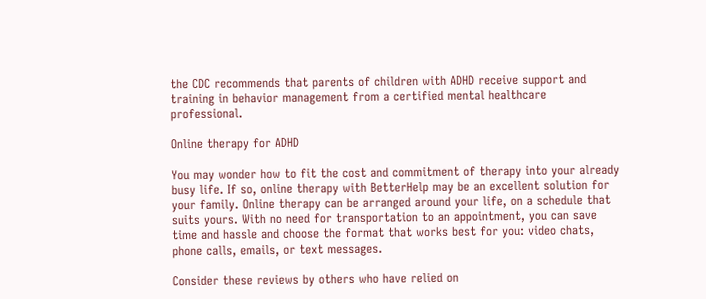the CDC recommends that parents of children with ADHD receive support and training in behavior management from a certified mental healthcare professional.

Online therapy for ADHD

You may wonder how to fit the cost and commitment of therapy into your already busy life. If so, online therapy with BetterHelp may be an excellent solution for your family. Online therapy can be arranged around your life, on a schedule that suits yours. With no need for transportation to an appointment, you can save time and hassle and choose the format that works best for you: video chats, phone calls, emails, or text messages.

Consider these reviews by others who have relied on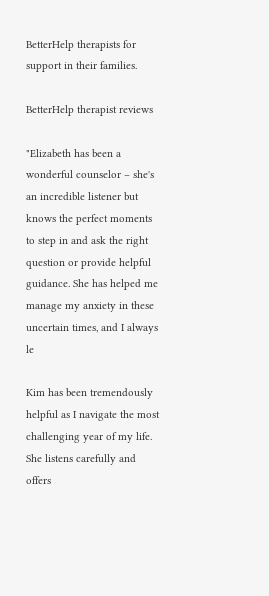BetterHelp therapists for support in their families.

BetterHelp therapist reviews

"Elizabeth has been a wonderful counselor – she's an incredible listener but knows the perfect moments to step in and ask the right question or provide helpful guidance. She has helped me manage my anxiety in these uncertain times, and I always le

Kim has been tremendously helpful as I navigate the most challenging year of my life. She listens carefully and offers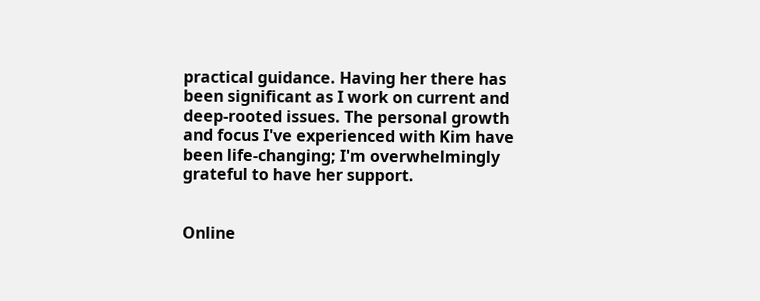practical guidance. Having her there has been significant as I work on current and deep-rooted issues. The personal growth and focus I've experienced with Kim have been life-changing; I'm overwhelmingly grateful to have her support.


Online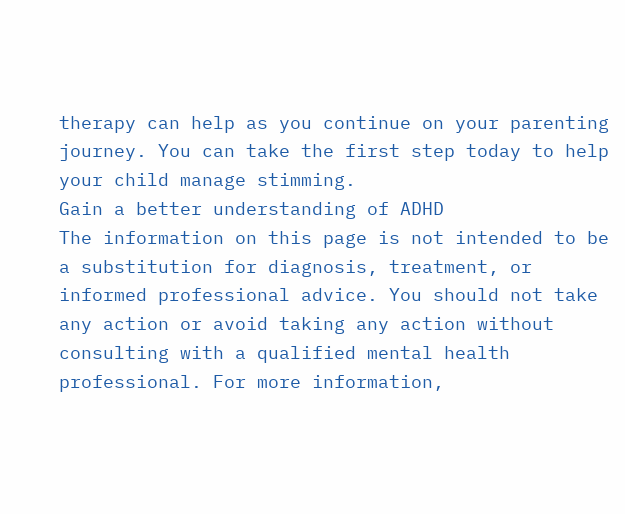therapy can help as you continue on your parenting journey. You can take the first step today to help your child manage stimming.
Gain a better understanding of ADHD
The information on this page is not intended to be a substitution for diagnosis, treatment, or informed professional advice. You should not take any action or avoid taking any action without consulting with a qualified mental health professional. For more information,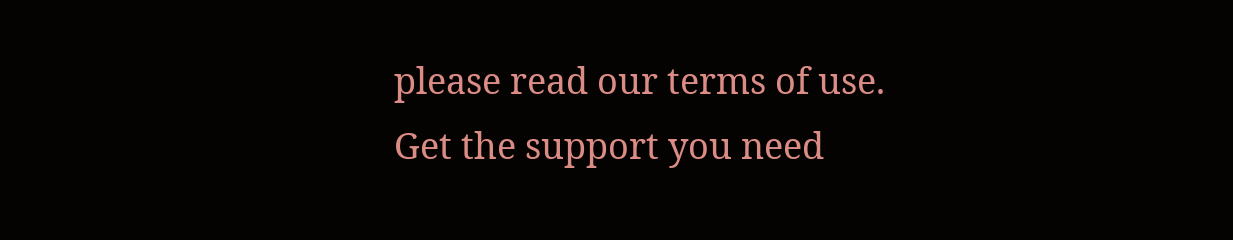please read our terms of use.
Get the support you need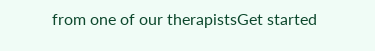from one of our therapistsGet started